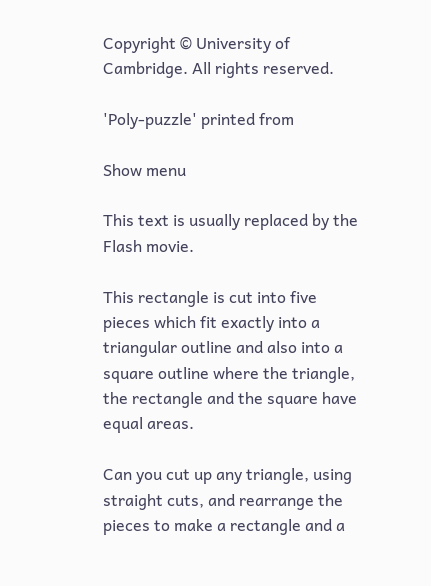Copyright © University of Cambridge. All rights reserved.

'Poly-puzzle' printed from

Show menu

This text is usually replaced by the Flash movie.

This rectangle is cut into five pieces which fit exactly into a triangular outline and also into a square outline where the triangle, the rectangle and the square have equal areas.

Can you cut up any triangle, using straight cuts, and rearrange the pieces to make a rectangle and a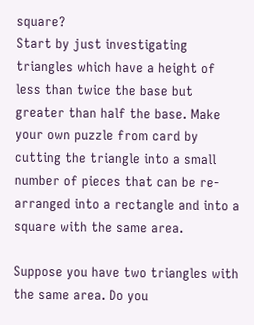square?
Start by just investigating triangles which have a height of less than twice the base but greater than half the base. Make your own puzzle from card by cutting the triangle into a small number of pieces that can be re-arranged into a rectangle and into a square with the same area.

Suppose you have two triangles with the same area. Do you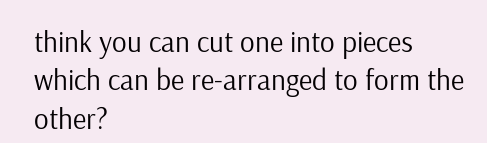think you can cut one into pieces which can be re-arranged to form the other?